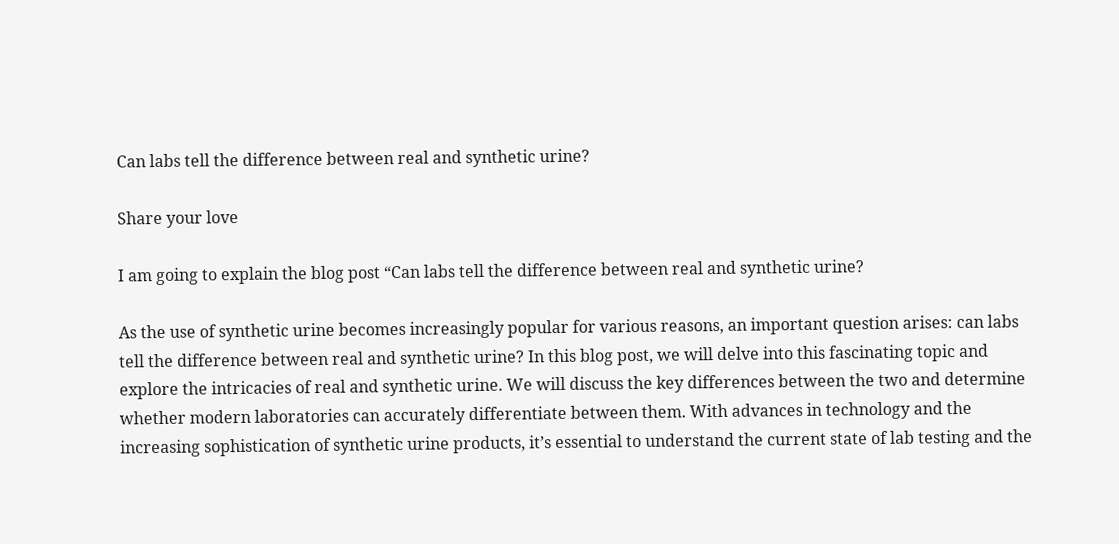Can labs tell the difference between real and synthetic urine?

Share your love

I am going to explain the blog post “Can labs tell the difference between real and synthetic urine?

As the use of synthetic urine becomes increasingly popular for various reasons, an important question arises: can labs tell the difference between real and synthetic urine? In this blog post, we will delve into this fascinating topic and explore the intricacies of real and synthetic urine. We will discuss the key differences between the two and determine whether modern laboratories can accurately differentiate between them. With advances in technology and the increasing sophistication of synthetic urine products, it’s essential to understand the current state of lab testing and the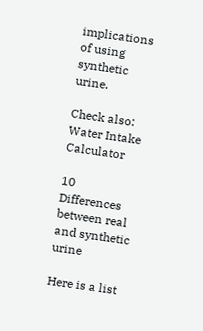implications of using synthetic urine.

Check also: Water Intake Calculator

10 Differences between real and synthetic urine

Here is a list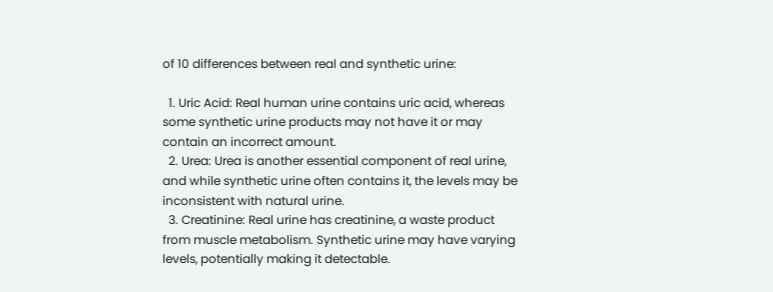of 10 differences between real and synthetic urine:

  1. Uric Acid: Real human urine contains uric acid, whereas some synthetic urine products may not have it or may contain an incorrect amount.
  2. Urea: Urea is another essential component of real urine, and while synthetic urine often contains it, the levels may be inconsistent with natural urine.
  3. Creatinine: Real urine has creatinine, a waste product from muscle metabolism. Synthetic urine may have varying levels, potentially making it detectable.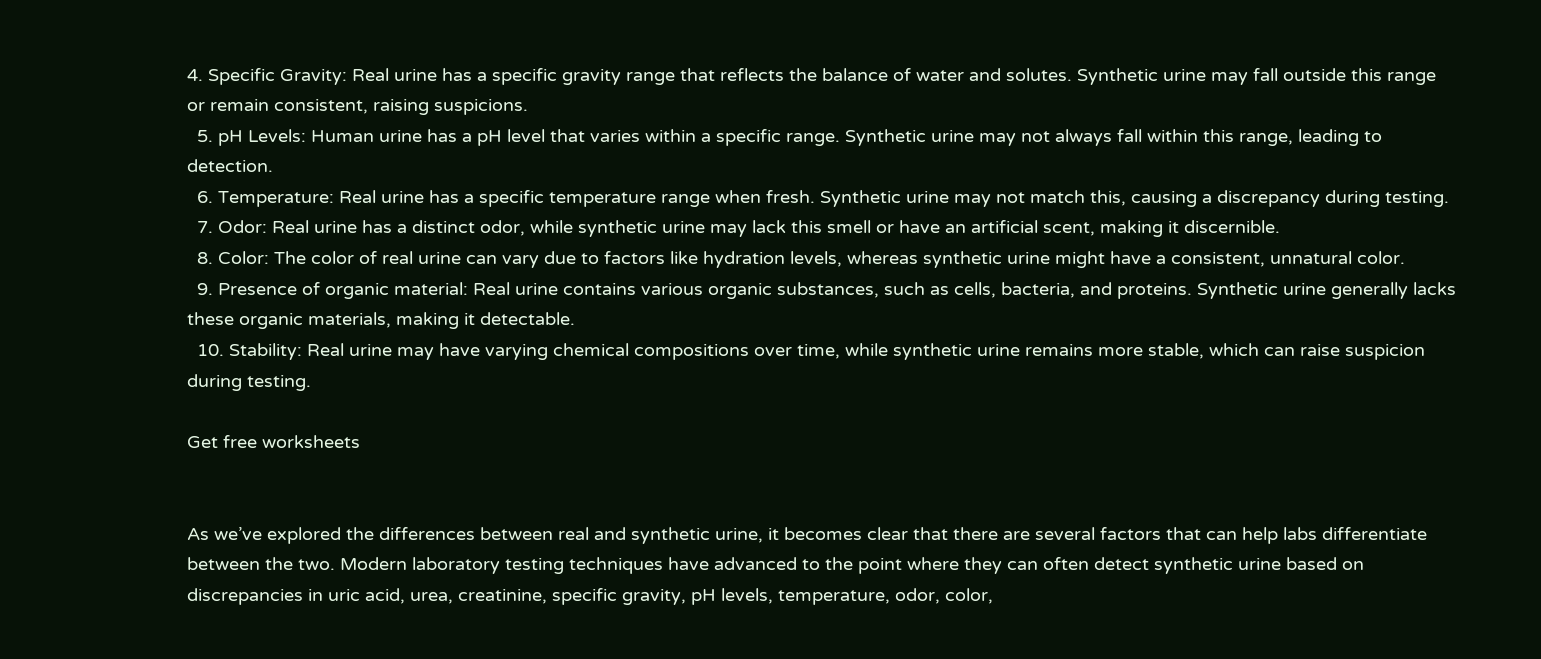4. Specific Gravity: Real urine has a specific gravity range that reflects the balance of water and solutes. Synthetic urine may fall outside this range or remain consistent, raising suspicions.
  5. pH Levels: Human urine has a pH level that varies within a specific range. Synthetic urine may not always fall within this range, leading to detection.
  6. Temperature: Real urine has a specific temperature range when fresh. Synthetic urine may not match this, causing a discrepancy during testing.
  7. Odor: Real urine has a distinct odor, while synthetic urine may lack this smell or have an artificial scent, making it discernible.
  8. Color: The color of real urine can vary due to factors like hydration levels, whereas synthetic urine might have a consistent, unnatural color.
  9. Presence of organic material: Real urine contains various organic substances, such as cells, bacteria, and proteins. Synthetic urine generally lacks these organic materials, making it detectable.
  10. Stability: Real urine may have varying chemical compositions over time, while synthetic urine remains more stable, which can raise suspicion during testing.

Get free worksheets


As we’ve explored the differences between real and synthetic urine, it becomes clear that there are several factors that can help labs differentiate between the two. Modern laboratory testing techniques have advanced to the point where they can often detect synthetic urine based on discrepancies in uric acid, urea, creatinine, specific gravity, pH levels, temperature, odor, color,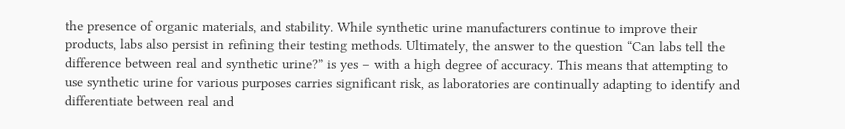the presence of organic materials, and stability. While synthetic urine manufacturers continue to improve their products, labs also persist in refining their testing methods. Ultimately, the answer to the question “Can labs tell the difference between real and synthetic urine?” is yes – with a high degree of accuracy. This means that attempting to use synthetic urine for various purposes carries significant risk, as laboratories are continually adapting to identify and differentiate between real and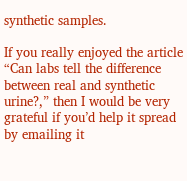synthetic samples.

If you really enjoyed the article “Can labs tell the difference between real and synthetic urine?,” then I would be very grateful if you’d help it spread by emailing it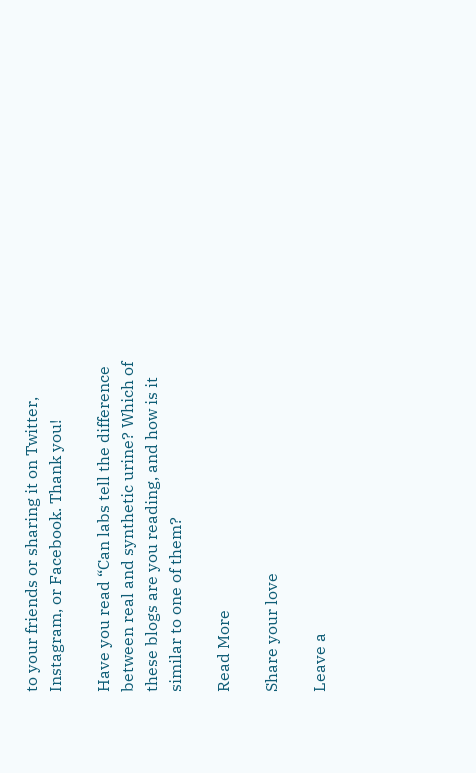to your friends or sharing it on Twitter, Instagram, or Facebook. Thank you!

Have you read “Can labs tell the difference between real and synthetic urine? Which of these blogs are you reading, and how is it similar to one of them?

Read More

Share your love

Leave a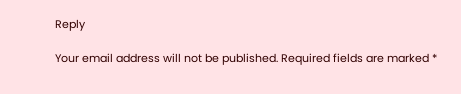Reply

Your email address will not be published. Required fields are marked *